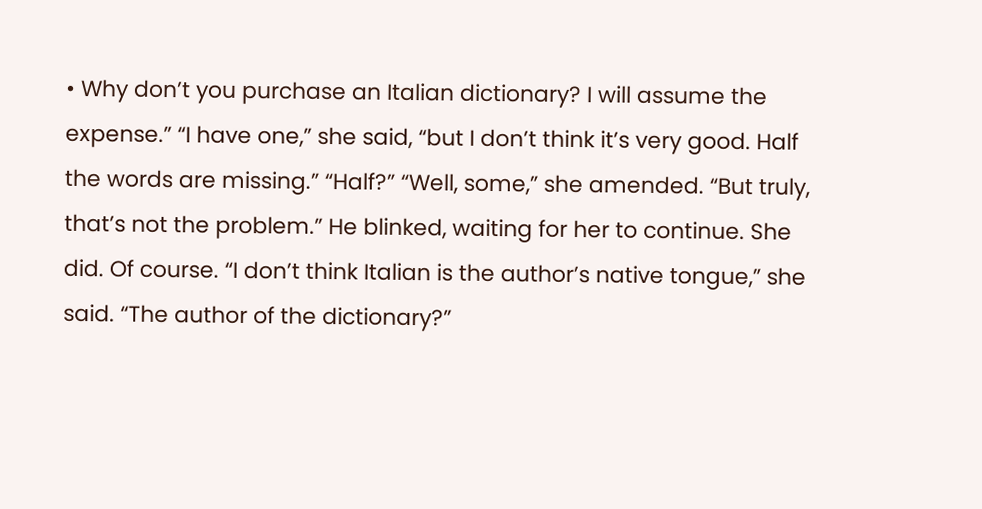• Why don’t you purchase an Italian dictionary? I will assume the expense.” “I have one,” she said, “but I don’t think it’s very good. Half the words are missing.” “Half?” “Well, some,” she amended. “But truly, that’s not the problem.” He blinked, waiting for her to continue. She did. Of course. “I don’t think Italian is the author’s native tongue,” she said. “The author of the dictionary?”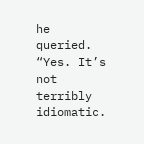he queried. “Yes. It’s not terribly idiomatic.